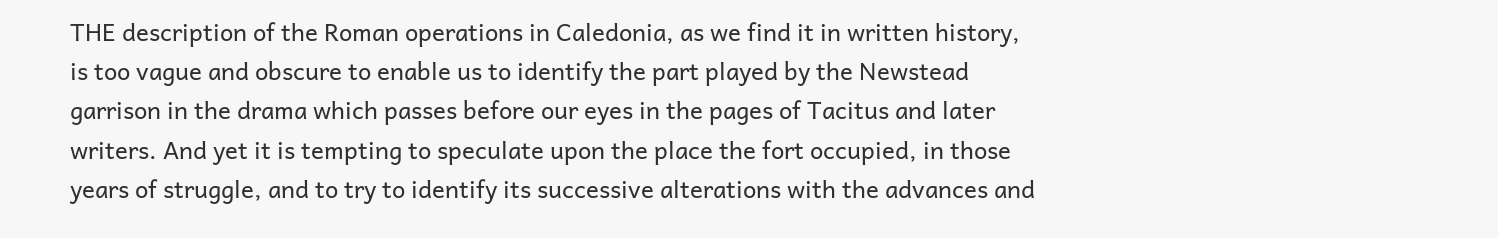THE description of the Roman operations in Caledonia, as we find it in written history, is too vague and obscure to enable us to identify the part played by the Newstead garrison in the drama which passes before our eyes in the pages of Tacitus and later writers. And yet it is tempting to speculate upon the place the fort occupied, in those years of struggle, and to try to identify its successive alterations with the advances and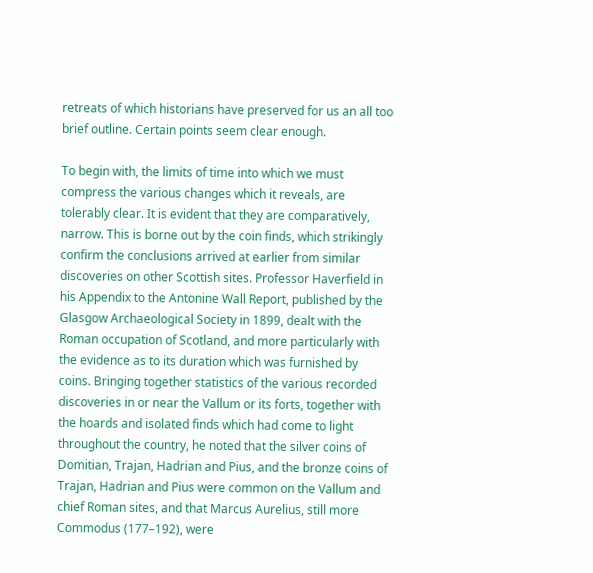retreats of which historians have preserved for us an all too brief outline. Certain points seem clear enough.

To begin with, the limits of time into which we must compress the various changes which it reveals, are tolerably clear. It is evident that they are comparatively, narrow. This is borne out by the coin finds, which strikingly confirm the conclusions arrived at earlier from similar discoveries on other Scottish sites. Professor Haverfield in his Appendix to the Antonine Wall Report, published by the Glasgow Archaeological Society in 1899, dealt with the Roman occupation of Scotland, and more particularly with the evidence as to its duration which was furnished by coins. Bringing together statistics of the various recorded discoveries in or near the Vallum or its forts, together with the hoards and isolated finds which had come to light throughout the country, he noted that the silver coins of Domitian, Trajan, Hadrian and Pius, and the bronze coins of Trajan, Hadrian and Pius were common on the Vallum and chief Roman sites, and that Marcus Aurelius, still more Commodus (177–192), were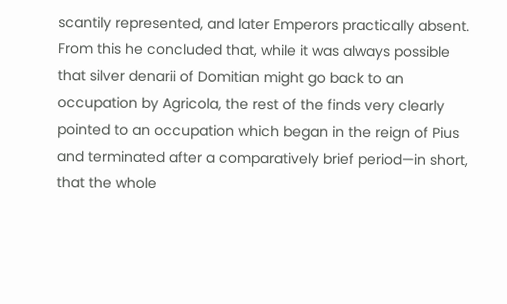scantily represented, and later Emperors practically absent. From this he concluded that, while it was always possible that silver denarii of Domitian might go back to an occupation by Agricola, the rest of the finds very clearly pointed to an occupation which began in the reign of Pius and terminated after a comparatively brief period—in short, that the whole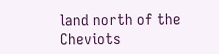land north of the Cheviots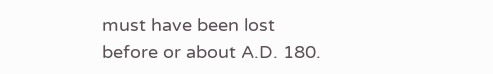must have been lost before or about A.D. 180.